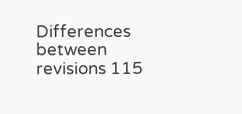Differences between revisions 115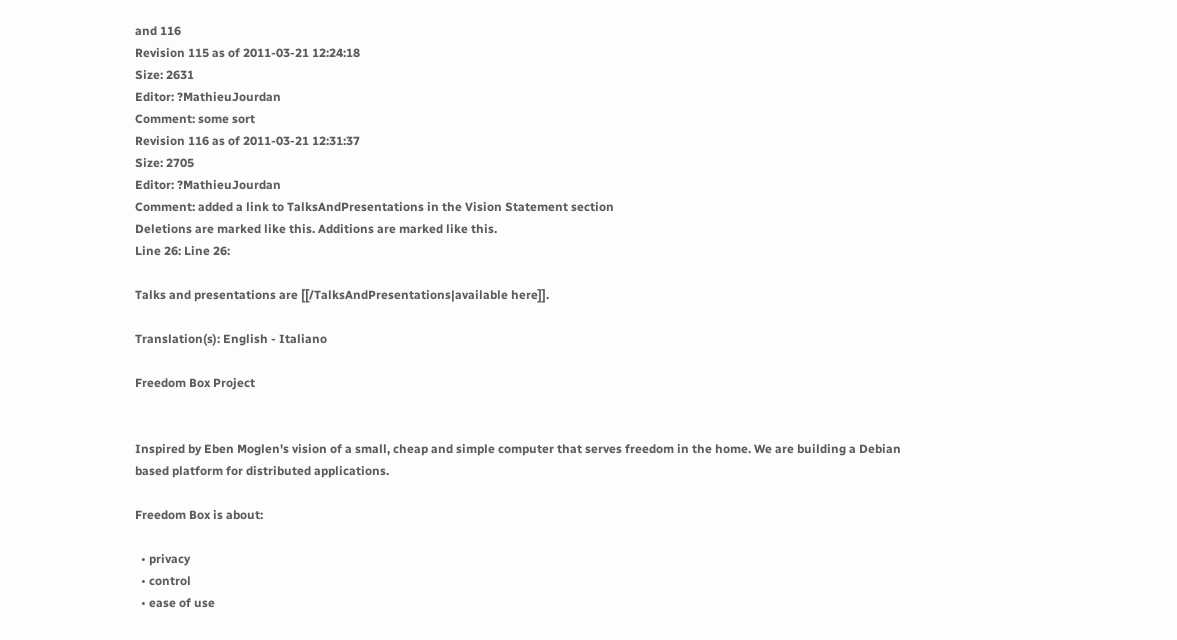and 116
Revision 115 as of 2011-03-21 12:24:18
Size: 2631
Editor: ?MathieuJourdan
Comment: some sort
Revision 116 as of 2011-03-21 12:31:37
Size: 2705
Editor: ?MathieuJourdan
Comment: added a link to TalksAndPresentations in the Vision Statement section
Deletions are marked like this. Additions are marked like this.
Line 26: Line 26:

Talks and presentations are [[/TalksAndPresentations|available here]].

Translation(s): English - Italiano

Freedom Box Project


Inspired by Eben Moglen's vision of a small, cheap and simple computer that serves freedom in the home. We are building a Debian based platform for distributed applications.

Freedom Box is about:

  • privacy
  • control
  • ease of use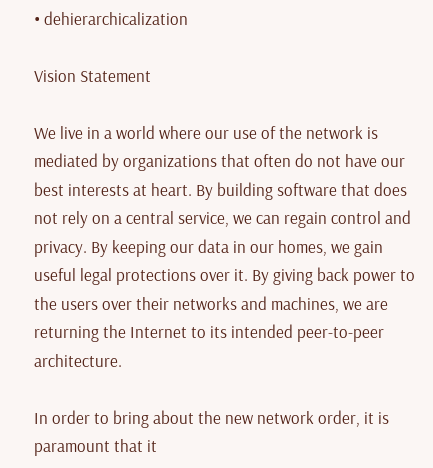• dehierarchicalization

Vision Statement

We live in a world where our use of the network is mediated by organizations that often do not have our best interests at heart. By building software that does not rely on a central service, we can regain control and privacy. By keeping our data in our homes, we gain useful legal protections over it. By giving back power to the users over their networks and machines, we are returning the Internet to its intended peer-to-peer architecture.

In order to bring about the new network order, it is paramount that it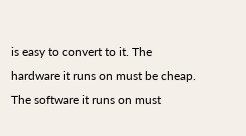is easy to convert to it. The hardware it runs on must be cheap. The software it runs on must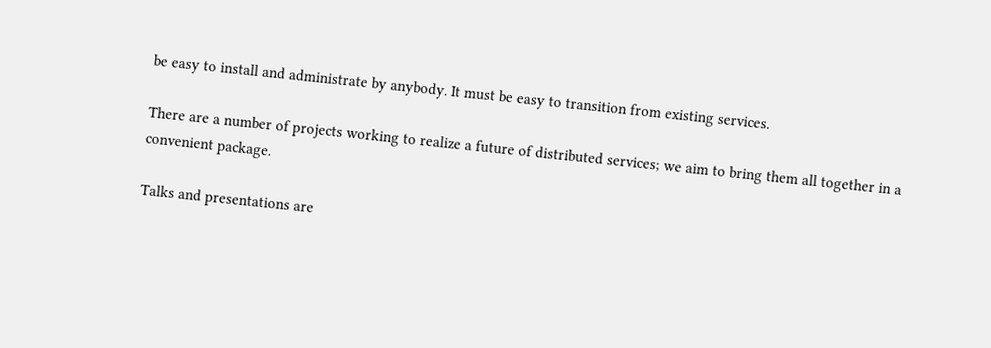be easy to install and administrate by anybody. It must be easy to transition from existing services.

There are a number of projects working to realize a future of distributed services; we aim to bring them all together in a convenient package.

Talks and presentations are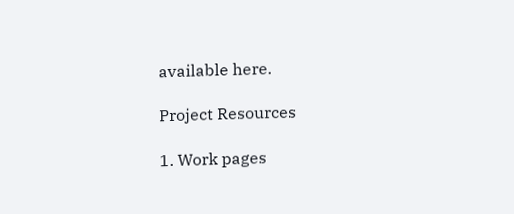available here.

Project Resources

1. Work pages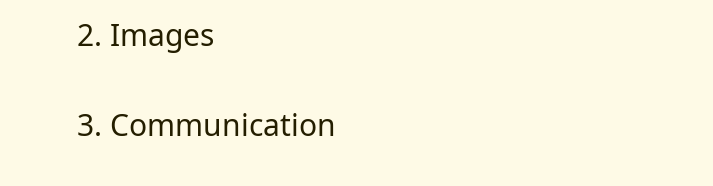2. Images

3. Communication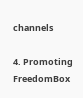channels

4. Promoting FreedomBox